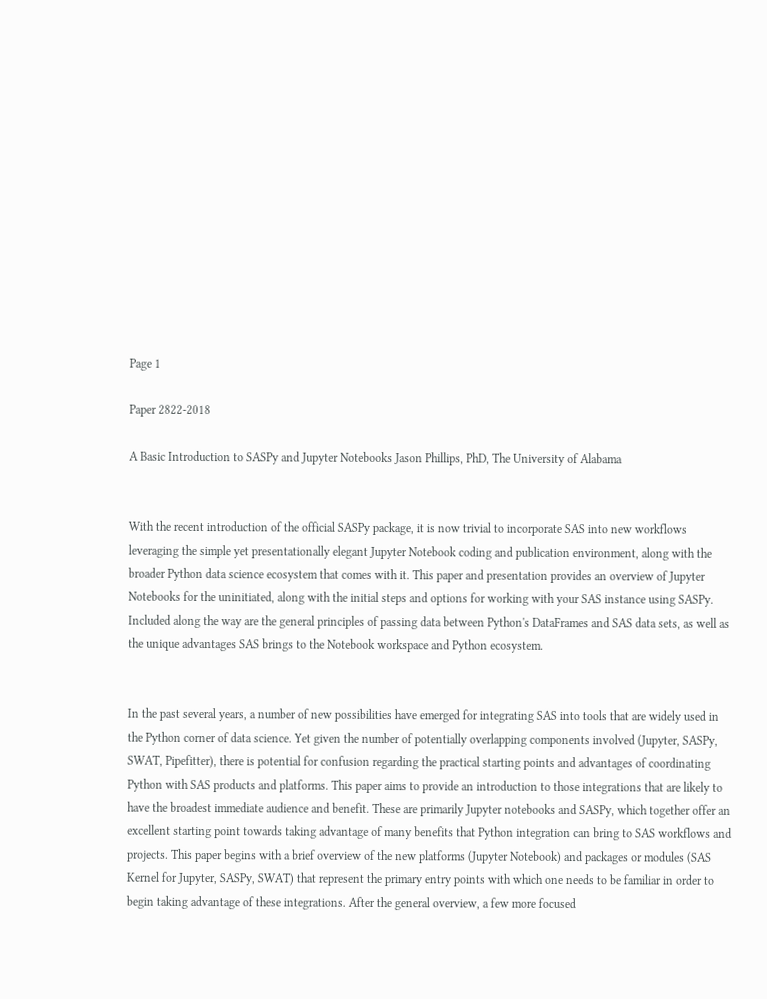Page 1

Paper 2822-2018

A Basic Introduction to SASPy and Jupyter Notebooks Jason Phillips, PhD, The University of Alabama


With the recent introduction of the official SASPy package, it is now trivial to incorporate SAS into new workflows leveraging the simple yet presentationally elegant Jupyter Notebook coding and publication environment, along with the broader Python data science ecosystem that comes with it. This paper and presentation provides an overview of Jupyter Notebooks for the uninitiated, along with the initial steps and options for working with your SAS instance using SASPy. Included along the way are the general principles of passing data between Python's DataFrames and SAS data sets, as well as the unique advantages SAS brings to the Notebook workspace and Python ecosystem.


In the past several years, a number of new possibilities have emerged for integrating SAS into tools that are widely used in the Python corner of data science. Yet given the number of potentially overlapping components involved (Jupyter, SASPy, SWAT, Pipefitter), there is potential for confusion regarding the practical starting points and advantages of coordinating Python with SAS products and platforms. This paper aims to provide an introduction to those integrations that are likely to have the broadest immediate audience and benefit. These are primarily Jupyter notebooks and SASPy, which together offer an excellent starting point towards taking advantage of many benefits that Python integration can bring to SAS workflows and projects. This paper begins with a brief overview of the new platforms (Jupyter Notebook) and packages or modules (SAS Kernel for Jupyter, SASPy, SWAT) that represent the primary entry points with which one needs to be familiar in order to begin taking advantage of these integrations. After the general overview, a few more focused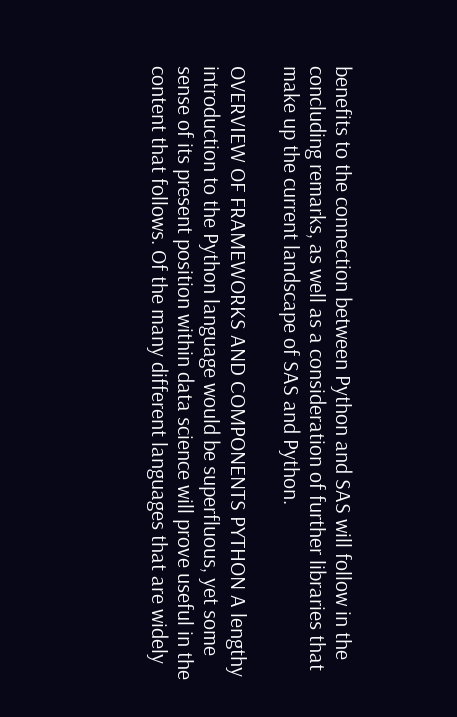benefits to the connection between Python and SAS will follow in the concluding remarks, as well as a consideration of further libraries that make up the current landscape of SAS and Python.

OVERVIEW OF FRAMEWORKS AND COMPONENTS PYTHON A lengthy introduction to the Python language would be superfluous, yet some sense of its present position within data science will prove useful in the content that follows. Of the many different languages that are widely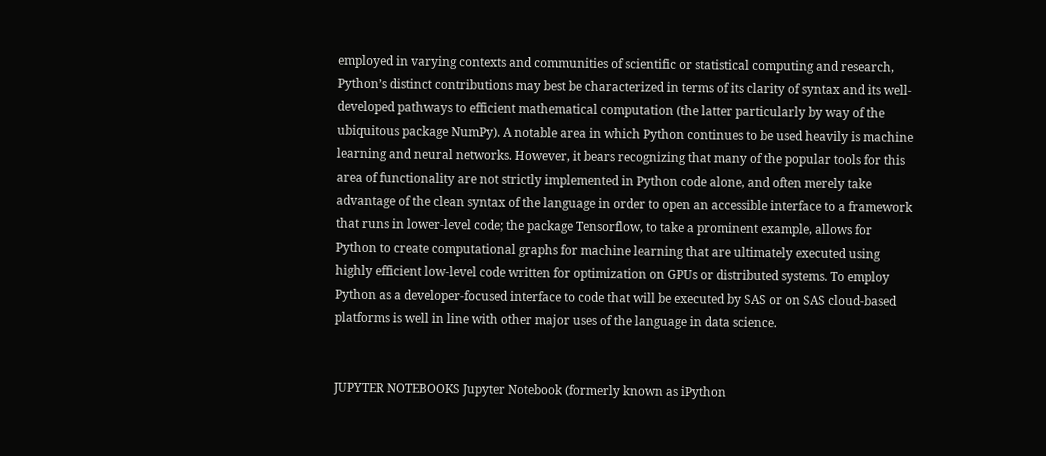employed in varying contexts and communities of scientific or statistical computing and research, Python’s distinct contributions may best be characterized in terms of its clarity of syntax and its well-developed pathways to efficient mathematical computation (the latter particularly by way of the ubiquitous package NumPy). A notable area in which Python continues to be used heavily is machine learning and neural networks. However, it bears recognizing that many of the popular tools for this area of functionality are not strictly implemented in Python code alone, and often merely take advantage of the clean syntax of the language in order to open an accessible interface to a framework that runs in lower-level code; the package Tensorflow, to take a prominent example, allows for Python to create computational graphs for machine learning that are ultimately executed using highly efficient low-level code written for optimization on GPUs or distributed systems. To employ Python as a developer-focused interface to code that will be executed by SAS or on SAS cloud-based platforms is well in line with other major uses of the language in data science.


JUPYTER NOTEBOOKS Jupyter Notebook (formerly known as iPython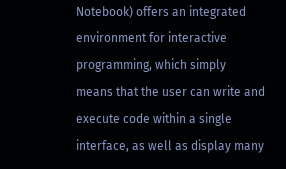Notebook) offers an integrated environment for interactive programming, which simply means that the user can write and execute code within a single interface, as well as display many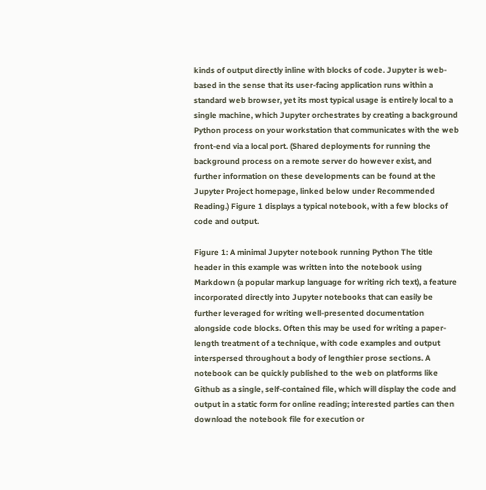kinds of output directly inline with blocks of code. Jupyter is web-based in the sense that its user-facing application runs within a standard web browser, yet its most typical usage is entirely local to a single machine, which Jupyter orchestrates by creating a background Python process on your workstation that communicates with the web front-end via a local port. (Shared deployments for running the background process on a remote server do however exist, and further information on these developments can be found at the Jupyter Project homepage, linked below under Recommended Reading.) Figure 1 displays a typical notebook, with a few blocks of code and output.

Figure 1: A minimal Jupyter notebook running Python The title header in this example was written into the notebook using Markdown (a popular markup language for writing rich text), a feature incorporated directly into Jupyter notebooks that can easily be further leveraged for writing well-presented documentation alongside code blocks. Often this may be used for writing a paper-length treatment of a technique, with code examples and output interspersed throughout a body of lengthier prose sections. A notebook can be quickly published to the web on platforms like Github as a single, self-contained file, which will display the code and output in a static form for online reading; interested parties can then download the notebook file for execution or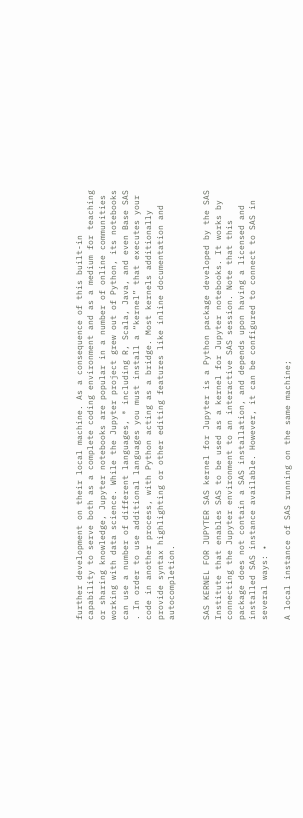further development on their local machine. As a consequence of this built-in capability to serve both as a complete coding environment and as a medium for teaching or sharing knowledge, Jupyter notebooks are popular in a number of online communities working with data science. While the Jupyter project grew out of Python, its notebooks can use a number of different languages, ® including R, Scala, Java, and even Base SAS . In order to use additional languages you must install a “kernel” that executes your code in another process, with Python acting as a bridge. Most kernels additionally provide syntax highlighting or other editing features like inline documentation and autocompletion.


SAS KERNEL FOR JUPYTER SAS kernel for Jupyter is a Python package developed by the SAS Institute that enables SAS to be used as a kernel for Jupyter notebooks. It works by connecting the Jupyter environment to an interactive SAS session. Note that this package does not contain a SAS installation, and depends upon having a licensed and installed SAS instance available. However, it can be configured to connect to SAS in several ways: •

A local instance of SAS running on the same machine;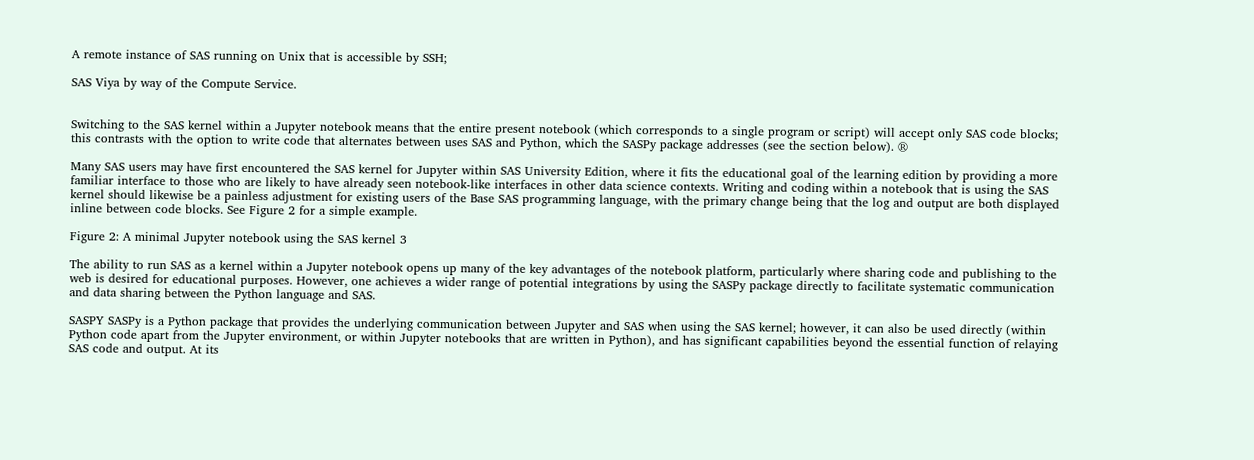A remote instance of SAS running on Unix that is accessible by SSH;

SAS Viya by way of the Compute Service.


Switching to the SAS kernel within a Jupyter notebook means that the entire present notebook (which corresponds to a single program or script) will accept only SAS code blocks; this contrasts with the option to write code that alternates between uses SAS and Python, which the SASPy package addresses (see the section below). ®

Many SAS users may have first encountered the SAS kernel for Jupyter within SAS University Edition, where it fits the educational goal of the learning edition by providing a more familiar interface to those who are likely to have already seen notebook-like interfaces in other data science contexts. Writing and coding within a notebook that is using the SAS kernel should likewise be a painless adjustment for existing users of the Base SAS programming language, with the primary change being that the log and output are both displayed inline between code blocks. See Figure 2 for a simple example.

Figure 2: A minimal Jupyter notebook using the SAS kernel 3

The ability to run SAS as a kernel within a Jupyter notebook opens up many of the key advantages of the notebook platform, particularly where sharing code and publishing to the web is desired for educational purposes. However, one achieves a wider range of potential integrations by using the SASPy package directly to facilitate systematic communication and data sharing between the Python language and SAS.

SASPY SASPy is a Python package that provides the underlying communication between Jupyter and SAS when using the SAS kernel; however, it can also be used directly (within Python code apart from the Jupyter environment, or within Jupyter notebooks that are written in Python), and has significant capabilities beyond the essential function of relaying SAS code and output. At its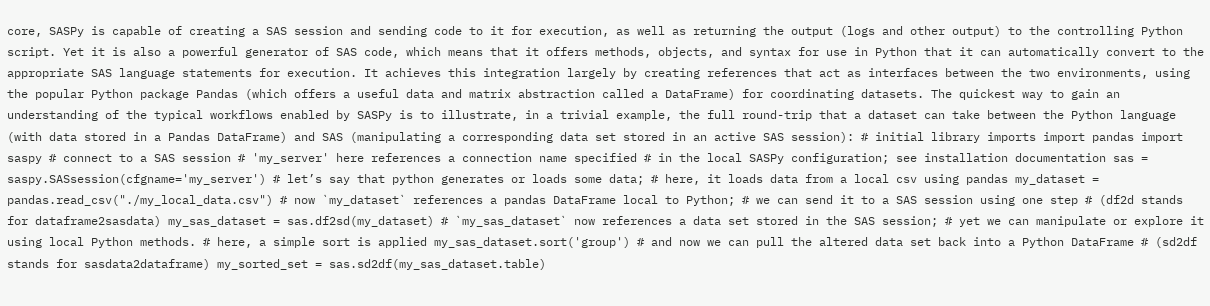core, SASPy is capable of creating a SAS session and sending code to it for execution, as well as returning the output (logs and other output) to the controlling Python script. Yet it is also a powerful generator of SAS code, which means that it offers methods, objects, and syntax for use in Python that it can automatically convert to the appropriate SAS language statements for execution. It achieves this integration largely by creating references that act as interfaces between the two environments, using the popular Python package Pandas (which offers a useful data and matrix abstraction called a DataFrame) for coordinating datasets. The quickest way to gain an understanding of the typical workflows enabled by SASPy is to illustrate, in a trivial example, the full round-trip that a dataset can take between the Python language (with data stored in a Pandas DataFrame) and SAS (manipulating a corresponding data set stored in an active SAS session): # initial library imports import pandas import saspy # connect to a SAS session # 'my_server' here references a connection name specified # in the local SASPy configuration; see installation documentation sas = saspy.SASsession(cfgname='my_server') # let’s say that python generates or loads some data; # here, it loads data from a local csv using pandas my_dataset = pandas.read_csv("./my_local_data.csv") # now `my_dataset` references a pandas DataFrame local to Python; # we can send it to a SAS session using one step # (df2d stands for dataframe2sasdata) my_sas_dataset = sas.df2sd(my_dataset) # `my_sas_dataset` now references a data set stored in the SAS session; # yet we can manipulate or explore it using local Python methods. # here, a simple sort is applied my_sas_dataset.sort('group') # and now we can pull the altered data set back into a Python DataFrame # (sd2df stands for sasdata2dataframe) my_sorted_set = sas.sd2df(my_sas_dataset.table)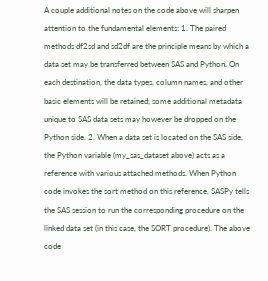A couple additional notes on the code above will sharpen attention to the fundamental elements: 1. The paired methods df2sd and sd2df are the principle means by which a data set may be transferred between SAS and Python. On each destination, the data types, column names, and other basic elements will be retained; some additional metadata unique to SAS data sets may however be dropped on the Python side. 2. When a data set is located on the SAS side, the Python variable (my_sas_dataset above) acts as a reference with various attached methods. When Python code invokes the sort method on this reference, SASPy tells the SAS session to run the corresponding procedure on the linked data set (in this case, the SORT procedure). The above code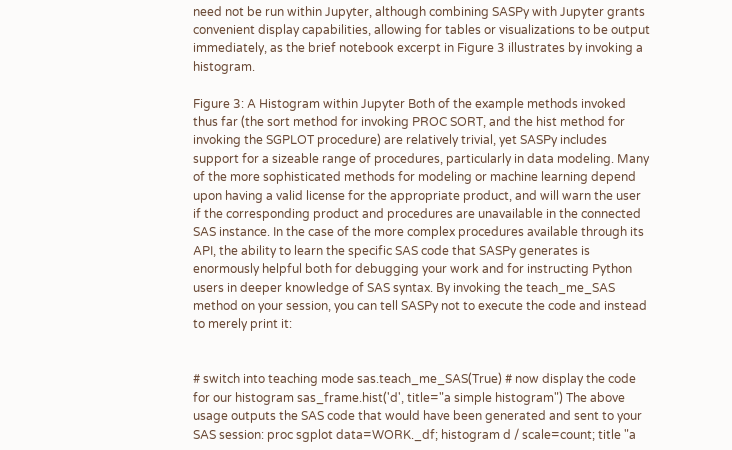need not be run within Jupyter, although combining SASPy with Jupyter grants convenient display capabilities, allowing for tables or visualizations to be output immediately, as the brief notebook excerpt in Figure 3 illustrates by invoking a histogram.

Figure 3: A Histogram within Jupyter Both of the example methods invoked thus far (the sort method for invoking PROC SORT, and the hist method for invoking the SGPLOT procedure) are relatively trivial, yet SASPy includes support for a sizeable range of procedures, particularly in data modeling. Many of the more sophisticated methods for modeling or machine learning depend upon having a valid license for the appropriate product, and will warn the user if the corresponding product and procedures are unavailable in the connected SAS instance. In the case of the more complex procedures available through its API, the ability to learn the specific SAS code that SASPy generates is enormously helpful both for debugging your work and for instructing Python users in deeper knowledge of SAS syntax. By invoking the teach_me_SAS method on your session, you can tell SASPy not to execute the code and instead to merely print it:


# switch into teaching mode sas.teach_me_SAS(True) # now display the code for our histogram sas_frame.hist('d', title="a simple histogram") The above usage outputs the SAS code that would have been generated and sent to your SAS session: proc sgplot data=WORK._df; histogram d / scale=count; title "a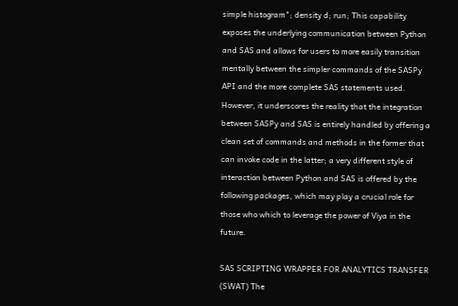simple histogram"; density d; run; This capability exposes the underlying communication between Python and SAS and allows for users to more easily transition mentally between the simpler commands of the SASPy API and the more complete SAS statements used. However, it underscores the reality that the integration between SASPy and SAS is entirely handled by offering a clean set of commands and methods in the former that can invoke code in the latter; a very different style of interaction between Python and SAS is offered by the following packages, which may play a crucial role for those who which to leverage the power of Viya in the future.

SAS SCRIPTING WRAPPER FOR ANALYTICS TRANSFER (SWAT) The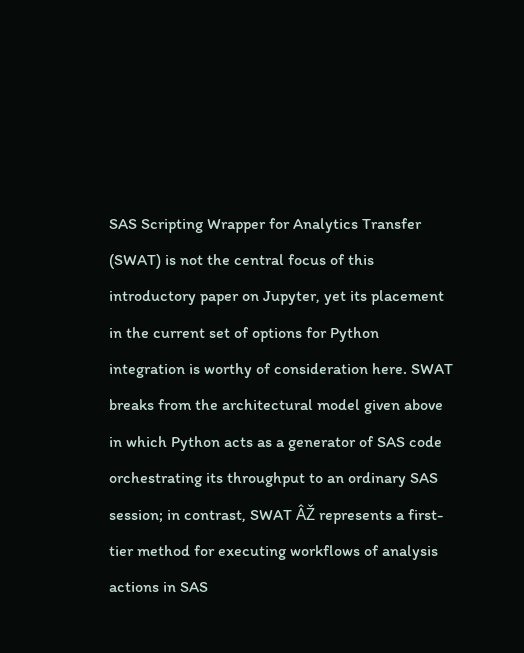SAS Scripting Wrapper for Analytics Transfer (SWAT) is not the central focus of this introductory paper on Jupyter, yet its placement in the current set of options for Python integration is worthy of consideration here. SWAT breaks from the architectural model given above in which Python acts as a generator of SAS code orchestrating its throughput to an ordinary SAS session; in contrast, SWAT ÂŽ represents a first-tier method for executing workflows of analysis actions in SAS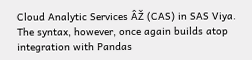Cloud Analytic Services ÂŽ (CAS) in SAS Viya. The syntax, however, once again builds atop integration with Pandas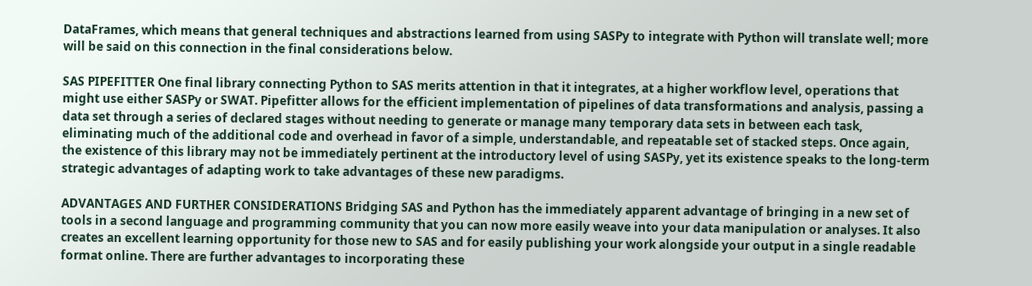DataFrames, which means that general techniques and abstractions learned from using SASPy to integrate with Python will translate well; more will be said on this connection in the final considerations below.

SAS PIPEFITTER One final library connecting Python to SAS merits attention in that it integrates, at a higher workflow level, operations that might use either SASPy or SWAT. Pipefitter allows for the efficient implementation of pipelines of data transformations and analysis, passing a data set through a series of declared stages without needing to generate or manage many temporary data sets in between each task, eliminating much of the additional code and overhead in favor of a simple, understandable, and repeatable set of stacked steps. Once again, the existence of this library may not be immediately pertinent at the introductory level of using SASPy, yet its existence speaks to the long-term strategic advantages of adapting work to take advantages of these new paradigms.

ADVANTAGES AND FURTHER CONSIDERATIONS Bridging SAS and Python has the immediately apparent advantage of bringing in a new set of tools in a second language and programming community that you can now more easily weave into your data manipulation or analyses. It also creates an excellent learning opportunity for those new to SAS and for easily publishing your work alongside your output in a single readable format online. There are further advantages to incorporating these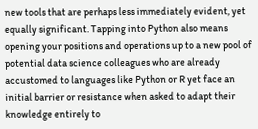new tools that are perhaps less immediately evident, yet equally significant. Tapping into Python also means opening your positions and operations up to a new pool of potential data science colleagues who are already accustomed to languages like Python or R yet face an initial barrier or resistance when asked to adapt their knowledge entirely to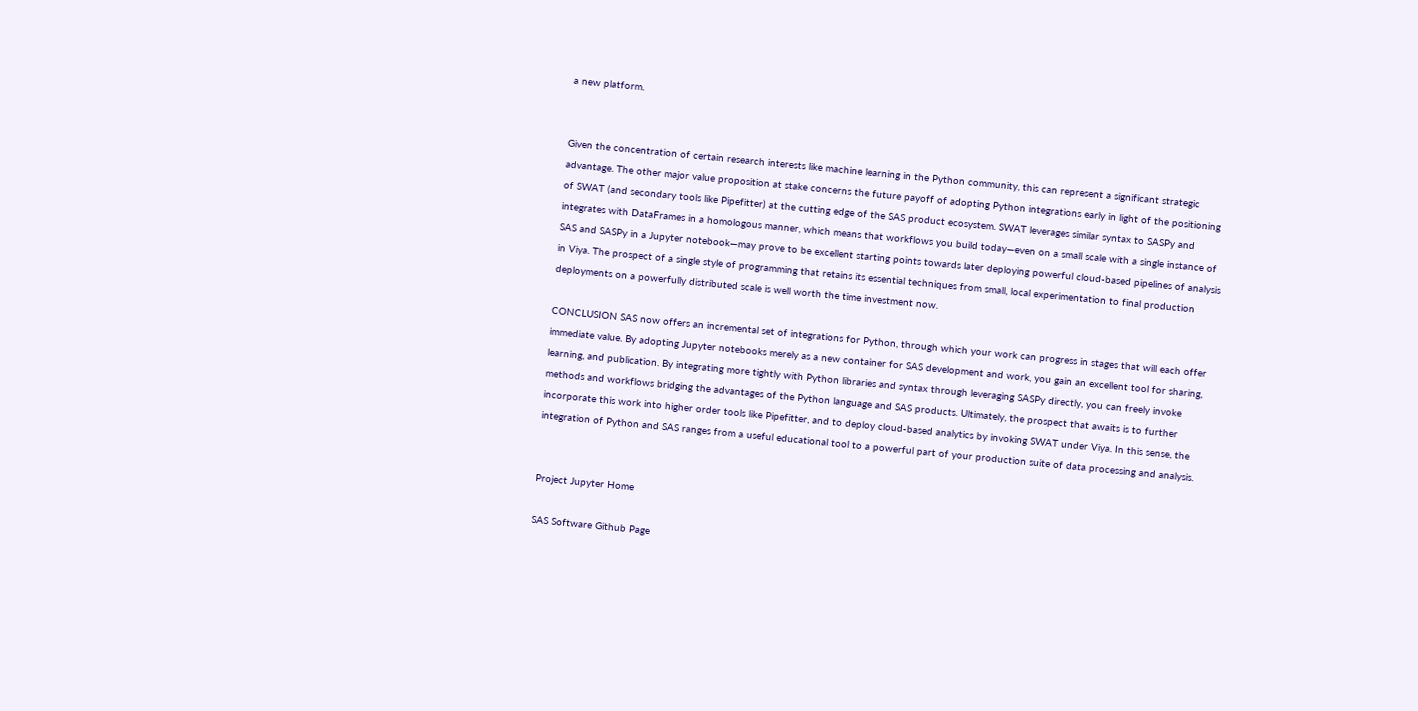a new platform.


Given the concentration of certain research interests like machine learning in the Python community, this can represent a significant strategic advantage. The other major value proposition at stake concerns the future payoff of adopting Python integrations early in light of the positioning of SWAT (and secondary tools like Pipefitter) at the cutting edge of the SAS product ecosystem. SWAT leverages similar syntax to SASPy and integrates with DataFrames in a homologous manner, which means that workflows you build today—even on a small scale with a single instance of SAS and SASPy in a Jupyter notebook—may prove to be excellent starting points towards later deploying powerful cloud-based pipelines of analysis in Viya. The prospect of a single style of programming that retains its essential techniques from small, local experimentation to final production deployments on a powerfully distributed scale is well worth the time investment now.

CONCLUSION SAS now offers an incremental set of integrations for Python, through which your work can progress in stages that will each offer immediate value. By adopting Jupyter notebooks merely as a new container for SAS development and work, you gain an excellent tool for sharing, learning, and publication. By integrating more tightly with Python libraries and syntax through leveraging SASPy directly, you can freely invoke methods and workflows bridging the advantages of the Python language and SAS products. Ultimately, the prospect that awaits is to further incorporate this work into higher order tools like Pipefitter, and to deploy cloud-based analytics by invoking SWAT under Viya. In this sense, the integration of Python and SAS ranges from a useful educational tool to a powerful part of your production suite of data processing and analysis.


Project Jupyter Home

SAS Software Github Page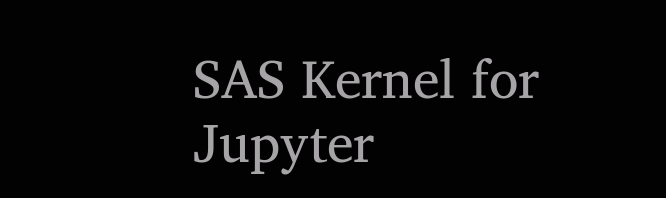SAS Kernel for Jupyter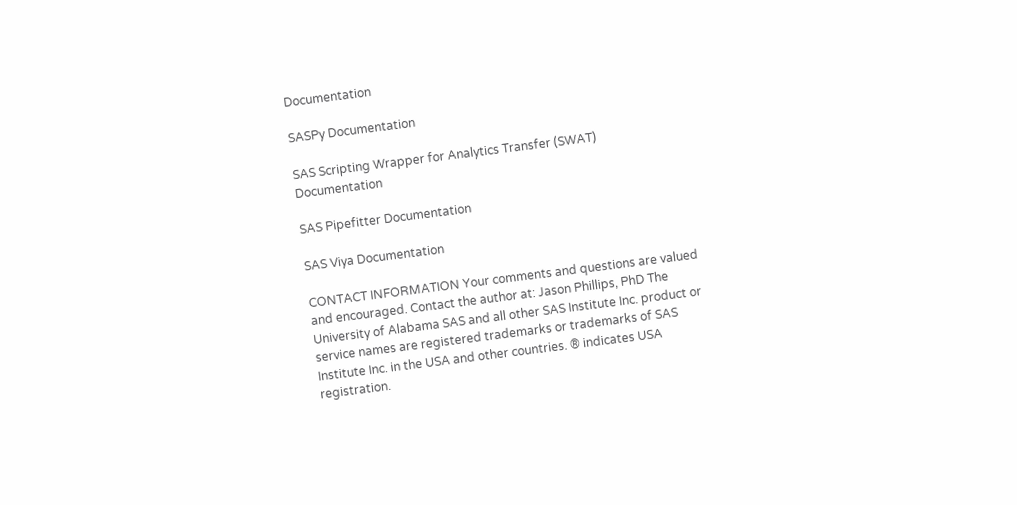Documentation

SASPy Documentation

SAS Scripting Wrapper for Analytics Transfer (SWAT) Documentation

SAS Pipefitter Documentation

SAS Viya Documentation

CONTACT INFORMATION Your comments and questions are valued and encouraged. Contact the author at: Jason Phillips, PhD The University of Alabama SAS and all other SAS Institute Inc. product or service names are registered trademarks or trademarks of SAS Institute Inc. in the USA and other countries. ® indicates USA registration.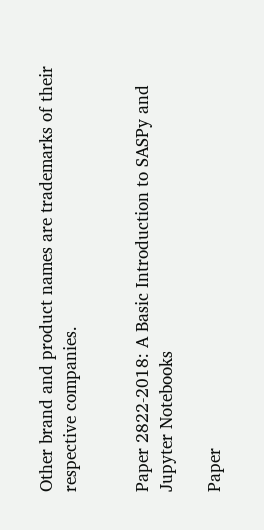Other brand and product names are trademarks of their respective companies.


Paper 2822-2018: A Basic Introduction to SASPy and Jupyter Notebooks

Paper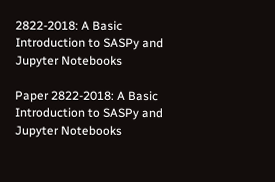2822-2018: A Basic Introduction to SASPy and Jupyter Notebooks

Paper 2822-2018: A Basic Introduction to SASPy and Jupyter Notebooks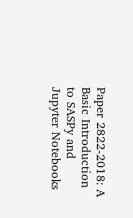Paper 2822-2018: A Basic Introduction to SASPy and Jupyter Notebooks